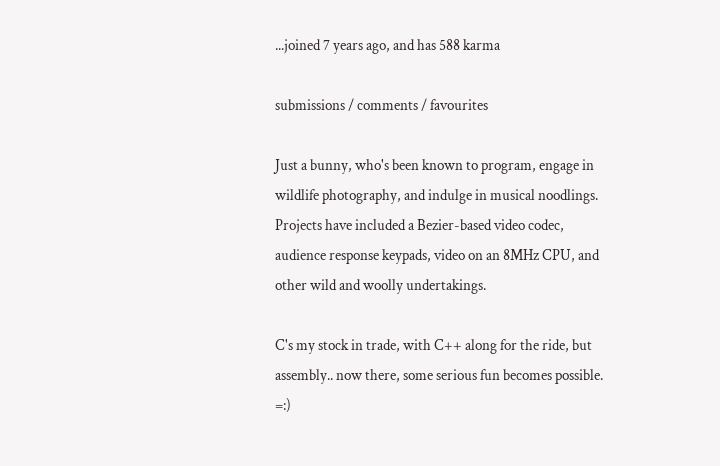...joined 7 years ago, and has 588 karma

submissions / comments / favourites

Just a bunny, who's been known to program, engage in wildlife photography, and indulge in musical noodlings. Projects have included a Bezier-based video codec, audience response keypads, video on an 8MHz CPU, and other wild and woolly undertakings.

C's my stock in trade, with C++ along for the ride, but assembly.. now there, some serious fun becomes possible. =:)